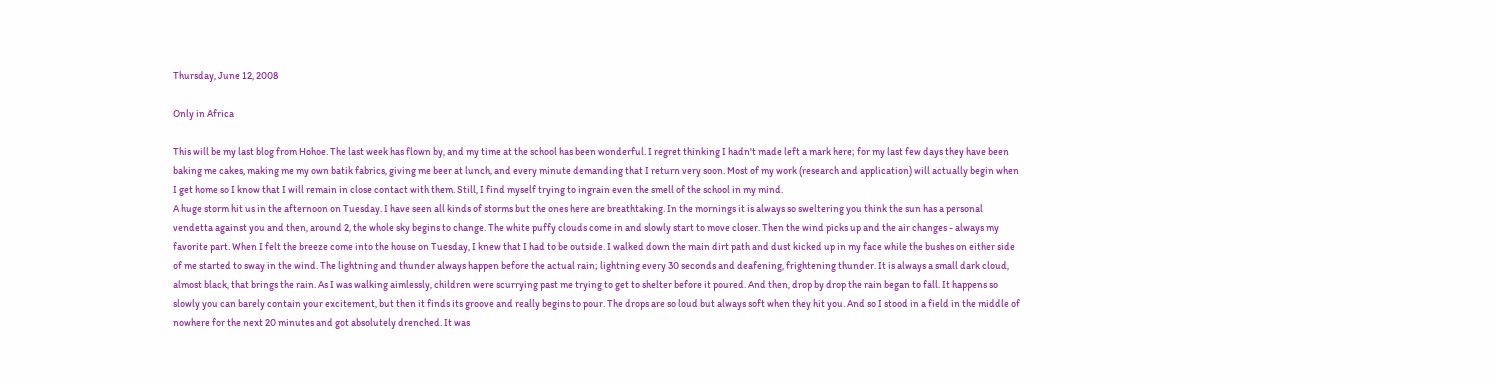Thursday, June 12, 2008

Only in Africa

This will be my last blog from Hohoe. The last week has flown by, and my time at the school has been wonderful. I regret thinking I hadn't made left a mark here; for my last few days they have been baking me cakes, making me my own batik fabrics, giving me beer at lunch, and every minute demanding that I return very soon. Most of my work (research and application) will actually begin when I get home so I know that I will remain in close contact with them. Still, I find myself trying to ingrain even the smell of the school in my mind.
A huge storm hit us in the afternoon on Tuesday. I have seen all kinds of storms but the ones here are breathtaking. In the mornings it is always so sweltering you think the sun has a personal vendetta against you and then, around 2, the whole sky begins to change. The white puffy clouds come in and slowly start to move closer. Then the wind picks up and the air changes - always my favorite part. When I felt the breeze come into the house on Tuesday, I knew that I had to be outside. I walked down the main dirt path and dust kicked up in my face while the bushes on either side of me started to sway in the wind. The lightning and thunder always happen before the actual rain; lightning every 30 seconds and deafening, frightening thunder. It is always a small dark cloud, almost black, that brings the rain. As I was walking aimlessly, children were scurrying past me trying to get to shelter before it poured. And then, drop by drop the rain began to fall. It happens so slowly you can barely contain your excitement, but then it finds its groove and really begins to pour. The drops are so loud but always soft when they hit you. And so I stood in a field in the middle of nowhere for the next 20 minutes and got absolutely drenched. It was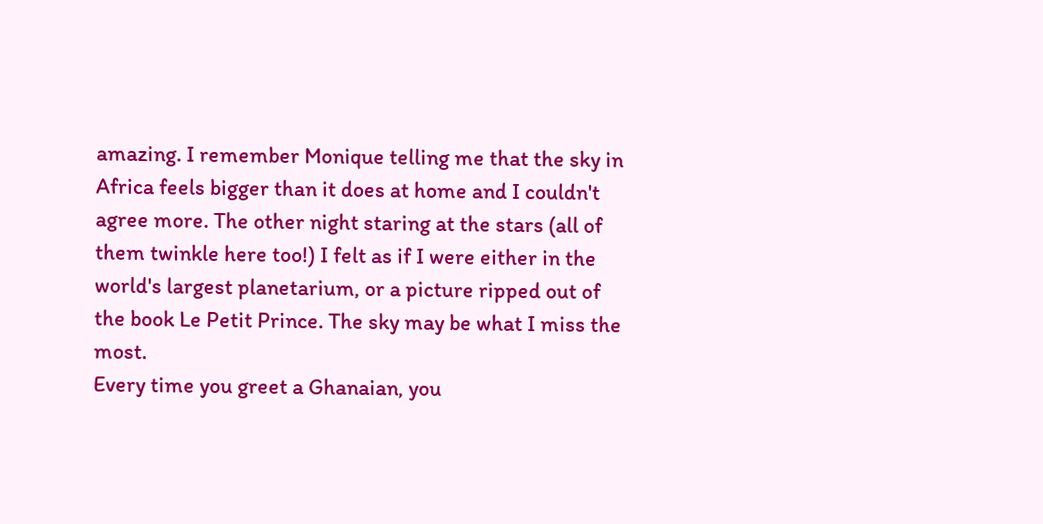amazing. I remember Monique telling me that the sky in Africa feels bigger than it does at home and I couldn't agree more. The other night staring at the stars (all of them twinkle here too!) I felt as if I were either in the world's largest planetarium, or a picture ripped out of the book Le Petit Prince. The sky may be what I miss the most.
Every time you greet a Ghanaian, you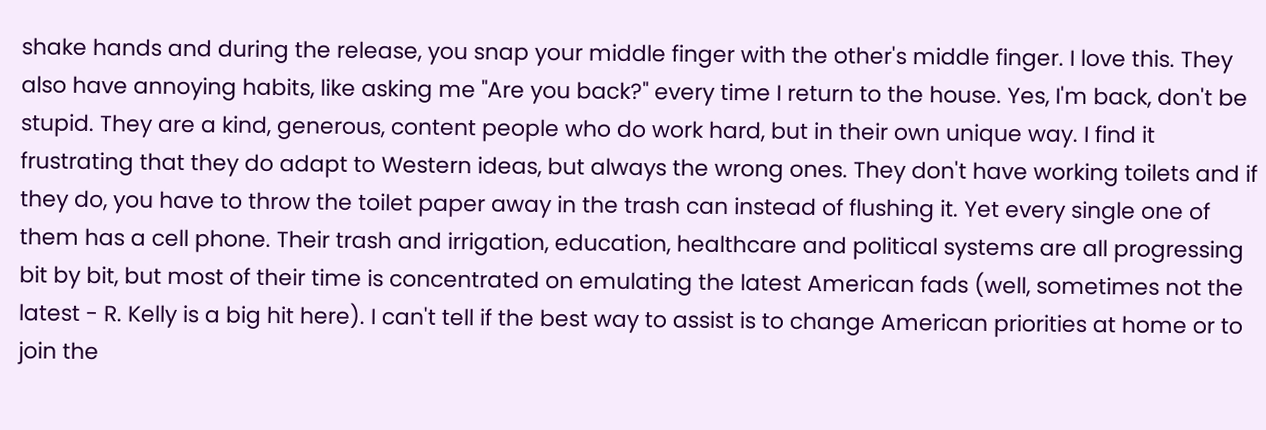shake hands and during the release, you snap your middle finger with the other's middle finger. I love this. They also have annoying habits, like asking me "Are you back?" every time I return to the house. Yes, I'm back, don't be stupid. They are a kind, generous, content people who do work hard, but in their own unique way. I find it frustrating that they do adapt to Western ideas, but always the wrong ones. They don't have working toilets and if they do, you have to throw the toilet paper away in the trash can instead of flushing it. Yet every single one of them has a cell phone. Their trash and irrigation, education, healthcare and political systems are all progressing bit by bit, but most of their time is concentrated on emulating the latest American fads (well, sometimes not the latest - R. Kelly is a big hit here). I can't tell if the best way to assist is to change American priorities at home or to join the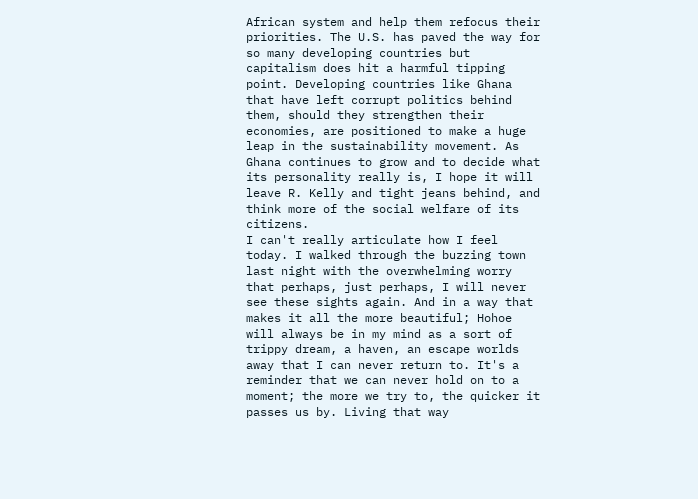African system and help them refocus their priorities. The U.S. has paved the way for so many developing countries but capitalism does hit a harmful tipping point. Developing countries like Ghana that have left corrupt politics behind them, should they strengthen their economies, are positioned to make a huge leap in the sustainability movement. As Ghana continues to grow and to decide what its personality really is, I hope it will leave R. Kelly and tight jeans behind, and think more of the social welfare of its citizens.
I can't really articulate how I feel today. I walked through the buzzing town last night with the overwhelming worry that perhaps, just perhaps, I will never see these sights again. And in a way that makes it all the more beautiful; Hohoe will always be in my mind as a sort of trippy dream, a haven, an escape worlds away that I can never return to. It's a reminder that we can never hold on to a moment; the more we try to, the quicker it passes us by. Living that way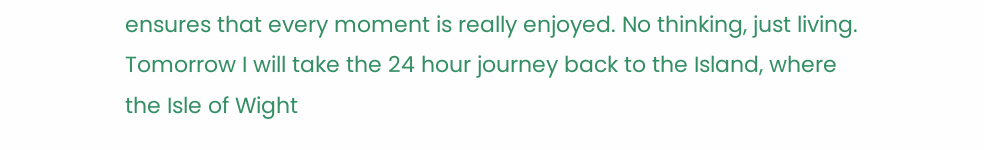ensures that every moment is really enjoyed. No thinking, just living.
Tomorrow I will take the 24 hour journey back to the Island, where the Isle of Wight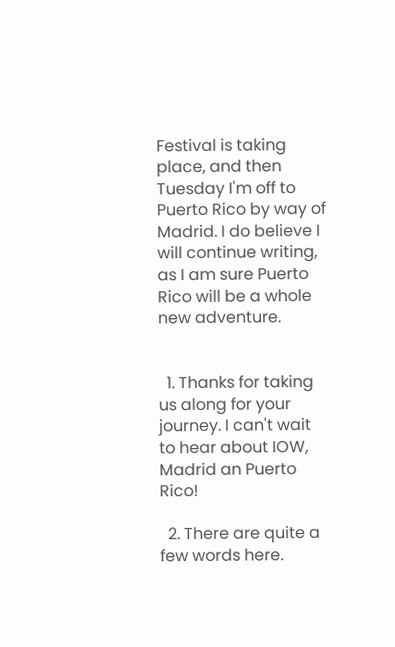Festival is taking place, and then Tuesday I'm off to Puerto Rico by way of Madrid. I do believe I will continue writing, as I am sure Puerto Rico will be a whole new adventure.


  1. Thanks for taking us along for your journey. I can't wait to hear about IOW, Madrid an Puerto Rico!

  2. There are quite a few words here.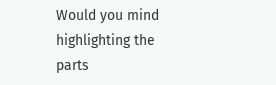Would you mind highlighting the parts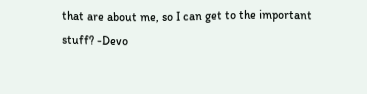that are about me, so I can get to the important stuff? -Devo